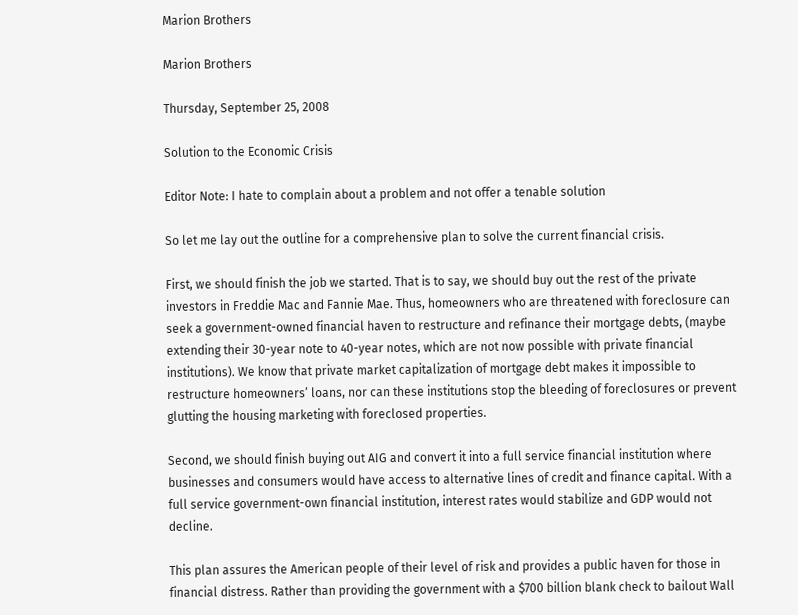Marion Brothers

Marion Brothers

Thursday, September 25, 2008

Solution to the Economic Crisis

Editor Note: I hate to complain about a problem and not offer a tenable solution

So let me lay out the outline for a comprehensive plan to solve the current financial crisis.

First, we should finish the job we started. That is to say, we should buy out the rest of the private investors in Freddie Mac and Fannie Mae. Thus, homeowners who are threatened with foreclosure can seek a government-owned financial haven to restructure and refinance their mortgage debts, (maybe extending their 30-year note to 40-year notes, which are not now possible with private financial institutions). We know that private market capitalization of mortgage debt makes it impossible to restructure homeowners’ loans, nor can these institutions stop the bleeding of foreclosures or prevent glutting the housing marketing with foreclosed properties.

Second, we should finish buying out AIG and convert it into a full service financial institution where businesses and consumers would have access to alternative lines of credit and finance capital. With a full service government-own financial institution, interest rates would stabilize and GDP would not decline.

This plan assures the American people of their level of risk and provides a public haven for those in financial distress. Rather than providing the government with a $700 billion blank check to bailout Wall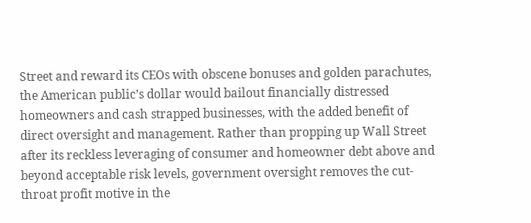Street and reward its CEOs with obscene bonuses and golden parachutes, the American public’s dollar would bailout financially distressed homeowners and cash strapped businesses, with the added benefit of direct oversight and management. Rather than propping up Wall Street after its reckless leveraging of consumer and homeowner debt above and beyond acceptable risk levels, government oversight removes the cut-throat profit motive in the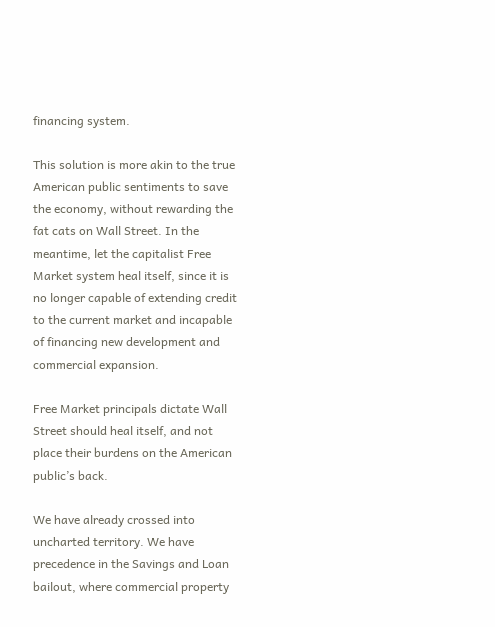financing system.

This solution is more akin to the true American public sentiments to save the economy, without rewarding the fat cats on Wall Street. In the meantime, let the capitalist Free Market system heal itself, since it is no longer capable of extending credit to the current market and incapable of financing new development and commercial expansion.

Free Market principals dictate Wall Street should heal itself, and not place their burdens on the American public’s back.

We have already crossed into uncharted territory. We have precedence in the Savings and Loan bailout, where commercial property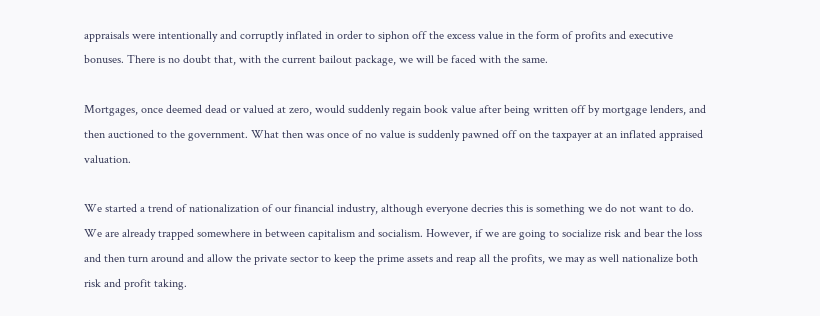appraisals were intentionally and corruptly inflated in order to siphon off the excess value in the form of profits and executive bonuses. There is no doubt that, with the current bailout package, we will be faced with the same.

Mortgages, once deemed dead or valued at zero, would suddenly regain book value after being written off by mortgage lenders, and then auctioned to the government. What then was once of no value is suddenly pawned off on the taxpayer at an inflated appraised valuation.

We started a trend of nationalization of our financial industry, although everyone decries this is something we do not want to do. We are already trapped somewhere in between capitalism and socialism. However, if we are going to socialize risk and bear the loss and then turn around and allow the private sector to keep the prime assets and reap all the profits, we may as well nationalize both risk and profit taking.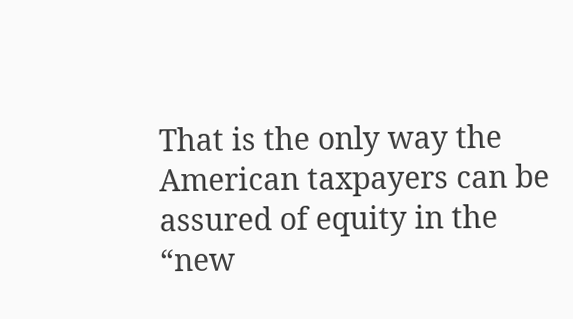That is the only way the American taxpayers can be assured of equity in the “new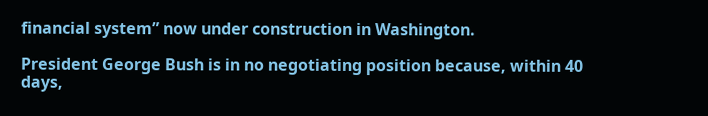financial system” now under construction in Washington.

President George Bush is in no negotiating position because, within 40 days,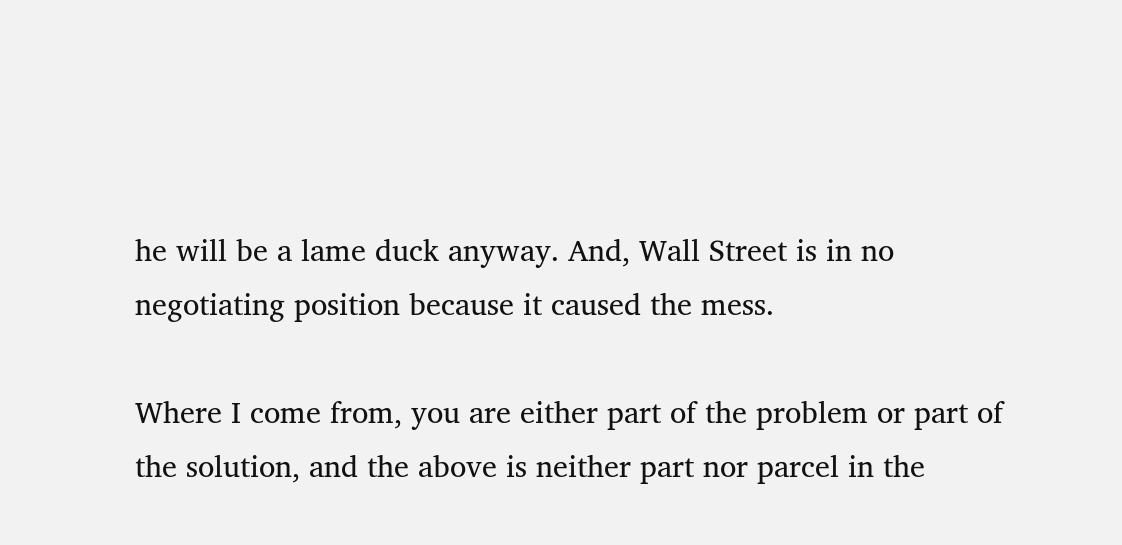he will be a lame duck anyway. And, Wall Street is in no negotiating position because it caused the mess.

Where I come from, you are either part of the problem or part of the solution, and the above is neither part nor parcel in the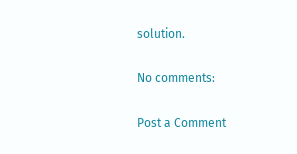solution.

No comments:

Post a Comment